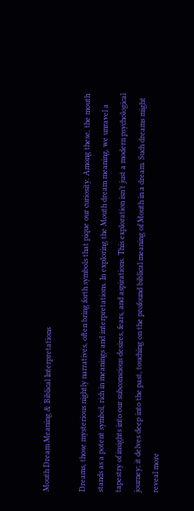Mouth Dream Meaning & Biblical Interpretations

Dreams, those mysterious nightly narratives, often bring forth symbols that pique our curiosity. Among these, the mouth stands as a potent symbol, rich in meanings and interpretations. In exploring the Mouth dream meaning, we unravel a tapestry of insights into our subconscious desires, fears, and aspirations. This exploration isn’t just a modern psychological journey; it delves deep into the past, touching on the profound biblical meaning of Mouth in a dream. Such dreams might reveal more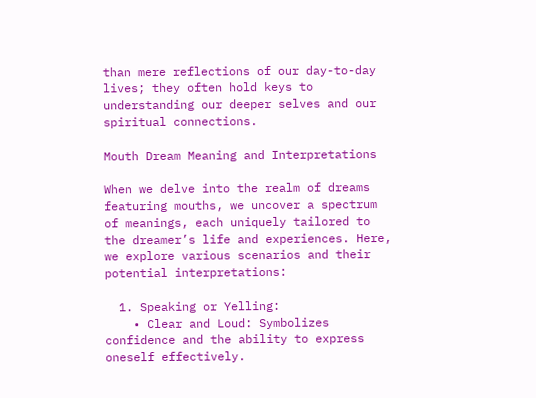than mere reflections of our day-to-day lives; they often hold keys to understanding our deeper selves and our spiritual connections.

Mouth Dream Meaning and Interpretations

When we delve into the realm of dreams featuring mouths, we uncover a spectrum of meanings, each uniquely tailored to the dreamer’s life and experiences. Here, we explore various scenarios and their potential interpretations:

  1. Speaking or Yelling:
    • Clear and Loud: Symbolizes confidence and the ability to express oneself effectively.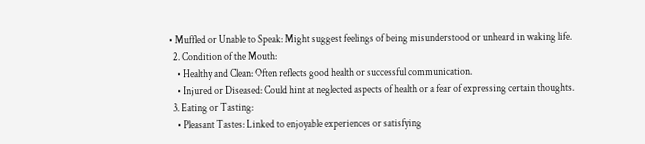• Muffled or Unable to Speak: Might suggest feelings of being misunderstood or unheard in waking life.
  2. Condition of the Mouth:
    • Healthy and Clean: Often reflects good health or successful communication.
    • Injured or Diseased: Could hint at neglected aspects of health or a fear of expressing certain thoughts.
  3. Eating or Tasting:
    • Pleasant Tastes: Linked to enjoyable experiences or satisfying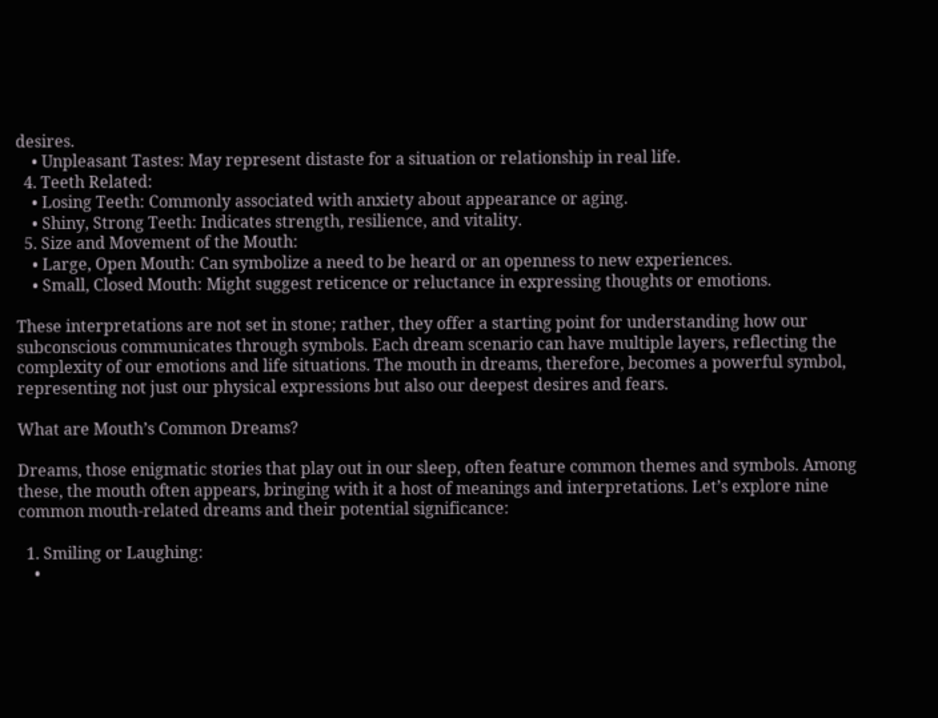desires.
    • Unpleasant Tastes: May represent distaste for a situation or relationship in real life.
  4. Teeth Related:
    • Losing Teeth: Commonly associated with anxiety about appearance or aging.
    • Shiny, Strong Teeth: Indicates strength, resilience, and vitality.
  5. Size and Movement of the Mouth:
    • Large, Open Mouth: Can symbolize a need to be heard or an openness to new experiences.
    • Small, Closed Mouth: Might suggest reticence or reluctance in expressing thoughts or emotions.

These interpretations are not set in stone; rather, they offer a starting point for understanding how our subconscious communicates through symbols. Each dream scenario can have multiple layers, reflecting the complexity of our emotions and life situations. The mouth in dreams, therefore, becomes a powerful symbol, representing not just our physical expressions but also our deepest desires and fears.

What are Mouth’s Common Dreams?

Dreams, those enigmatic stories that play out in our sleep, often feature common themes and symbols. Among these, the mouth often appears, bringing with it a host of meanings and interpretations. Let’s explore nine common mouth-related dreams and their potential significance:

  1. Smiling or Laughing:
    •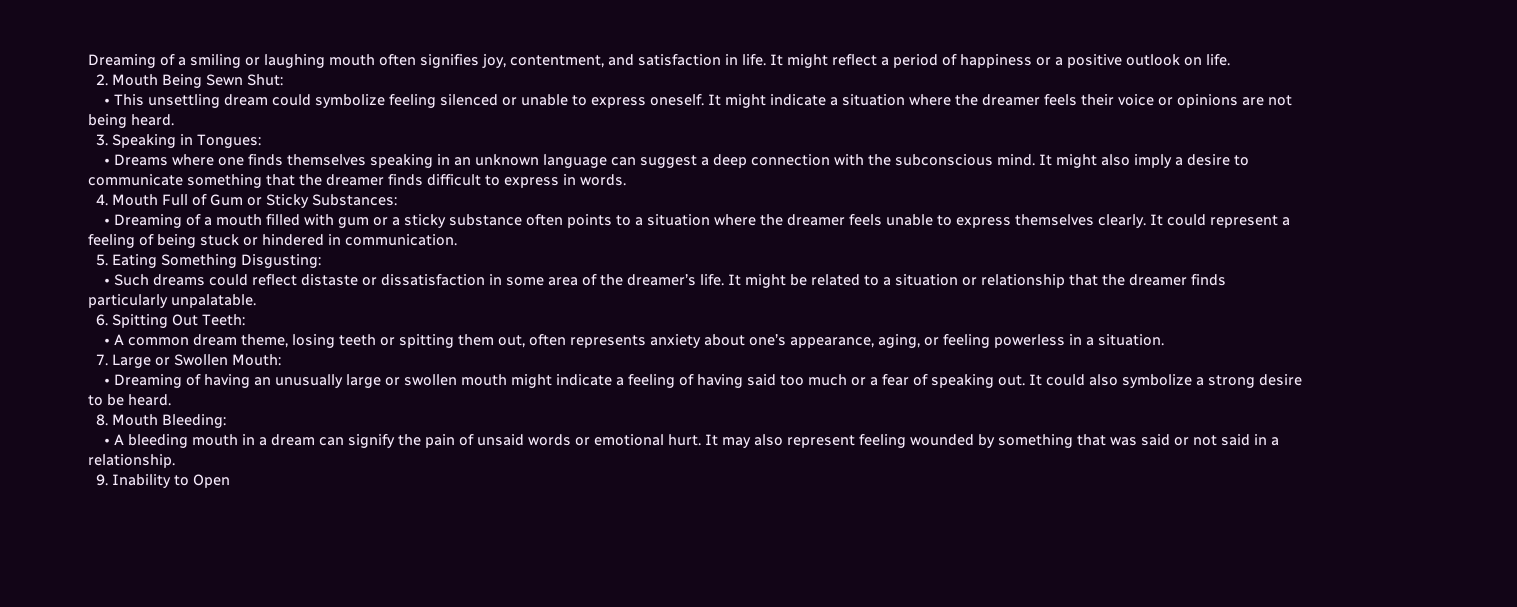Dreaming of a smiling or laughing mouth often signifies joy, contentment, and satisfaction in life. It might reflect a period of happiness or a positive outlook on life.
  2. Mouth Being Sewn Shut:
    • This unsettling dream could symbolize feeling silenced or unable to express oneself. It might indicate a situation where the dreamer feels their voice or opinions are not being heard.
  3. Speaking in Tongues:
    • Dreams where one finds themselves speaking in an unknown language can suggest a deep connection with the subconscious mind. It might also imply a desire to communicate something that the dreamer finds difficult to express in words.
  4. Mouth Full of Gum or Sticky Substances:
    • Dreaming of a mouth filled with gum or a sticky substance often points to a situation where the dreamer feels unable to express themselves clearly. It could represent a feeling of being stuck or hindered in communication.
  5. Eating Something Disgusting:
    • Such dreams could reflect distaste or dissatisfaction in some area of the dreamer’s life. It might be related to a situation or relationship that the dreamer finds particularly unpalatable.
  6. Spitting Out Teeth:
    • A common dream theme, losing teeth or spitting them out, often represents anxiety about one’s appearance, aging, or feeling powerless in a situation.
  7. Large or Swollen Mouth:
    • Dreaming of having an unusually large or swollen mouth might indicate a feeling of having said too much or a fear of speaking out. It could also symbolize a strong desire to be heard.
  8. Mouth Bleeding:
    • A bleeding mouth in a dream can signify the pain of unsaid words or emotional hurt. It may also represent feeling wounded by something that was said or not said in a relationship.
  9. Inability to Open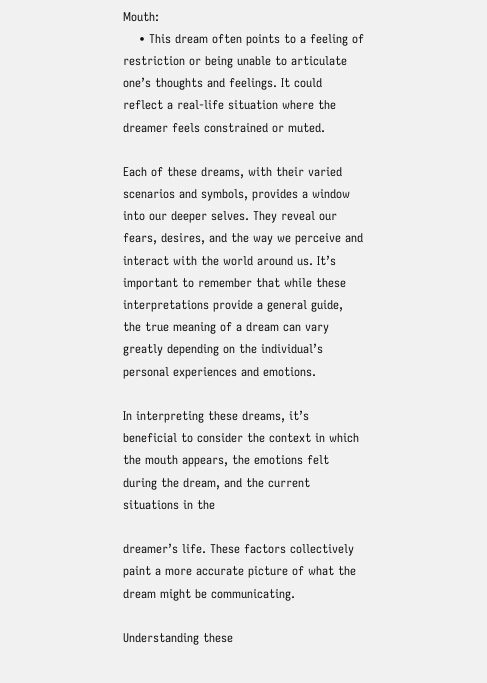Mouth:
    • This dream often points to a feeling of restriction or being unable to articulate one’s thoughts and feelings. It could reflect a real-life situation where the dreamer feels constrained or muted.

Each of these dreams, with their varied scenarios and symbols, provides a window into our deeper selves. They reveal our fears, desires, and the way we perceive and interact with the world around us. It’s important to remember that while these interpretations provide a general guide, the true meaning of a dream can vary greatly depending on the individual’s personal experiences and emotions.

In interpreting these dreams, it’s beneficial to consider the context in which the mouth appears, the emotions felt during the dream, and the current situations in the

dreamer’s life. These factors collectively paint a more accurate picture of what the dream might be communicating.

Understanding these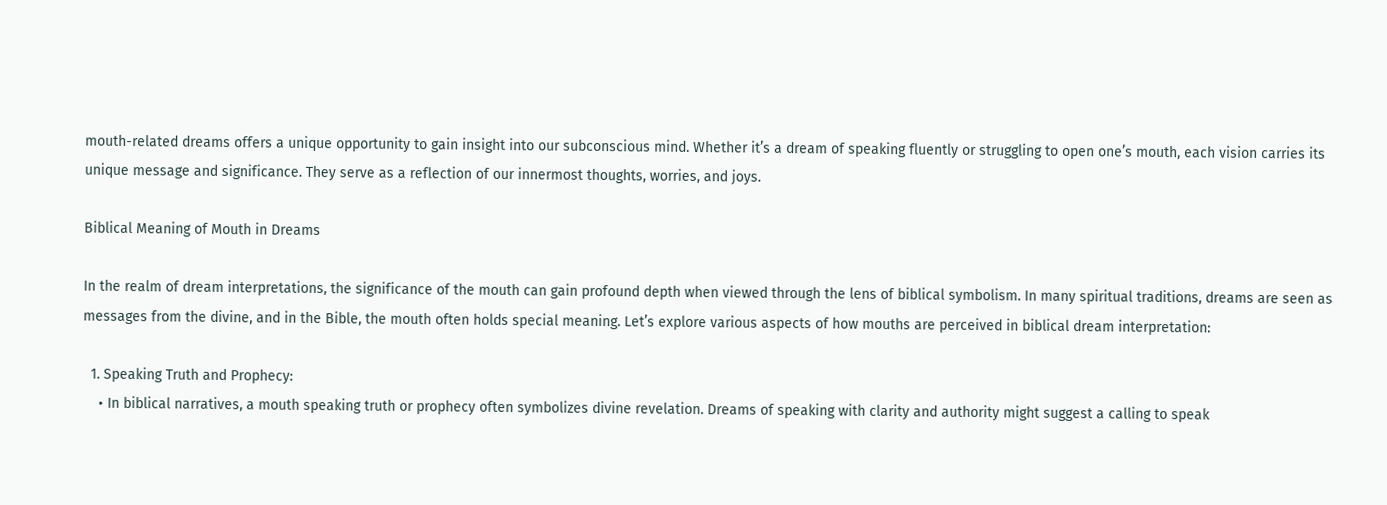mouth-related dreams offers a unique opportunity to gain insight into our subconscious mind. Whether it’s a dream of speaking fluently or struggling to open one’s mouth, each vision carries its unique message and significance. They serve as a reflection of our innermost thoughts, worries, and joys.

Biblical Meaning of Mouth in Dreams

In the realm of dream interpretations, the significance of the mouth can gain profound depth when viewed through the lens of biblical symbolism. In many spiritual traditions, dreams are seen as messages from the divine, and in the Bible, the mouth often holds special meaning. Let’s explore various aspects of how mouths are perceived in biblical dream interpretation:

  1. Speaking Truth and Prophecy:
    • In biblical narratives, a mouth speaking truth or prophecy often symbolizes divine revelation. Dreams of speaking with clarity and authority might suggest a calling to speak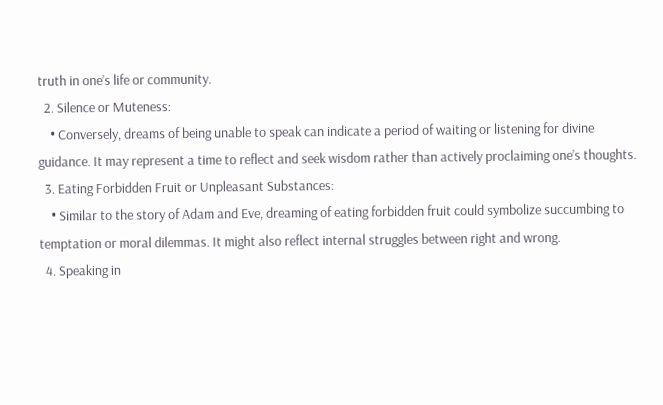truth in one’s life or community.
  2. Silence or Muteness:
    • Conversely, dreams of being unable to speak can indicate a period of waiting or listening for divine guidance. It may represent a time to reflect and seek wisdom rather than actively proclaiming one’s thoughts.
  3. Eating Forbidden Fruit or Unpleasant Substances:
    • Similar to the story of Adam and Eve, dreaming of eating forbidden fruit could symbolize succumbing to temptation or moral dilemmas. It might also reflect internal struggles between right and wrong.
  4. Speaking in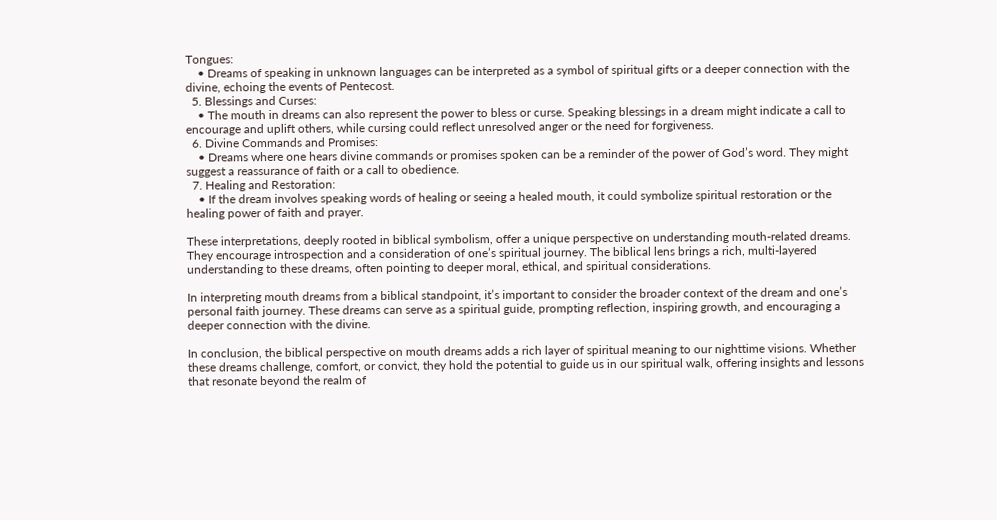Tongues:
    • Dreams of speaking in unknown languages can be interpreted as a symbol of spiritual gifts or a deeper connection with the divine, echoing the events of Pentecost.
  5. Blessings and Curses:
    • The mouth in dreams can also represent the power to bless or curse. Speaking blessings in a dream might indicate a call to encourage and uplift others, while cursing could reflect unresolved anger or the need for forgiveness.
  6. Divine Commands and Promises:
    • Dreams where one hears divine commands or promises spoken can be a reminder of the power of God’s word. They might suggest a reassurance of faith or a call to obedience.
  7. Healing and Restoration:
    • If the dream involves speaking words of healing or seeing a healed mouth, it could symbolize spiritual restoration or the healing power of faith and prayer.

These interpretations, deeply rooted in biblical symbolism, offer a unique perspective on understanding mouth-related dreams. They encourage introspection and a consideration of one’s spiritual journey. The biblical lens brings a rich, multi-layered understanding to these dreams, often pointing to deeper moral, ethical, and spiritual considerations.

In interpreting mouth dreams from a biblical standpoint, it’s important to consider the broader context of the dream and one’s personal faith journey. These dreams can serve as a spiritual guide, prompting reflection, inspiring growth, and encouraging a deeper connection with the divine.

In conclusion, the biblical perspective on mouth dreams adds a rich layer of spiritual meaning to our nighttime visions. Whether these dreams challenge, comfort, or convict, they hold the potential to guide us in our spiritual walk, offering insights and lessons that resonate beyond the realm of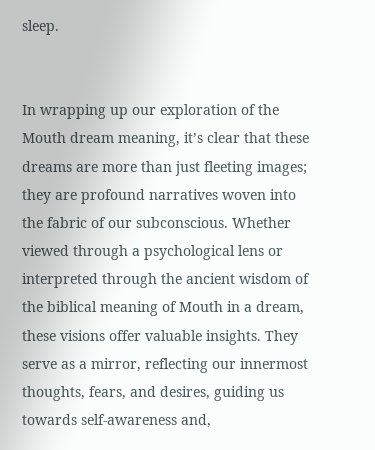sleep.


In wrapping up our exploration of the Mouth dream meaning, it’s clear that these dreams are more than just fleeting images; they are profound narratives woven into the fabric of our subconscious. Whether viewed through a psychological lens or interpreted through the ancient wisdom of the biblical meaning of Mouth in a dream, these visions offer valuable insights. They serve as a mirror, reflecting our innermost thoughts, fears, and desires, guiding us towards self-awareness and,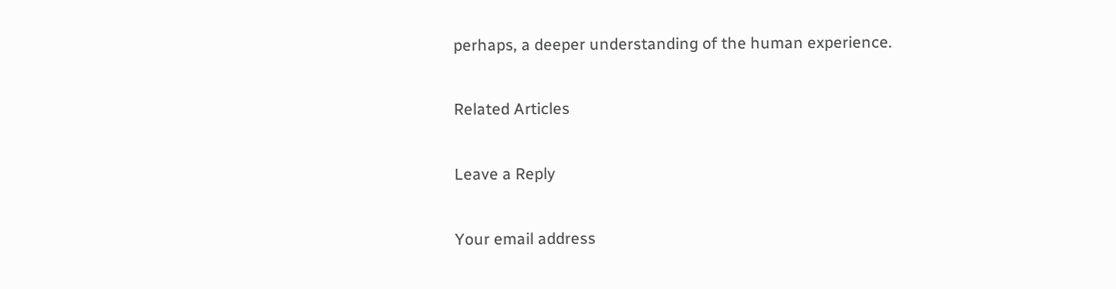perhaps, a deeper understanding of the human experience.

Related Articles

Leave a Reply

Your email address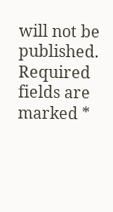will not be published. Required fields are marked *